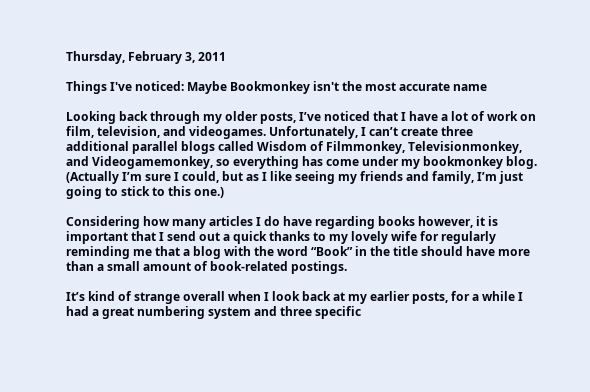Thursday, February 3, 2011

Things I've noticed: Maybe Bookmonkey isn't the most accurate name

Looking back through my older posts, I’ve noticed that I have a lot of work on film, television, and videogames. Unfortunately, I can’t create three additional parallel blogs called Wisdom of Filmmonkey, Televisionmonkey, and Videogamemonkey, so everything has come under my bookmonkey blog. (Actually I’m sure I could, but as I like seeing my friends and family, I’m just going to stick to this one.)

Considering how many articles I do have regarding books however, it is important that I send out a quick thanks to my lovely wife for regularly reminding me that a blog with the word “Book” in the title should have more than a small amount of book-related postings.

It’s kind of strange overall when I look back at my earlier posts, for a while I had a great numbering system and three specific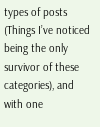types of posts (Things I’ve noticed being the only survivor of these categories), and with one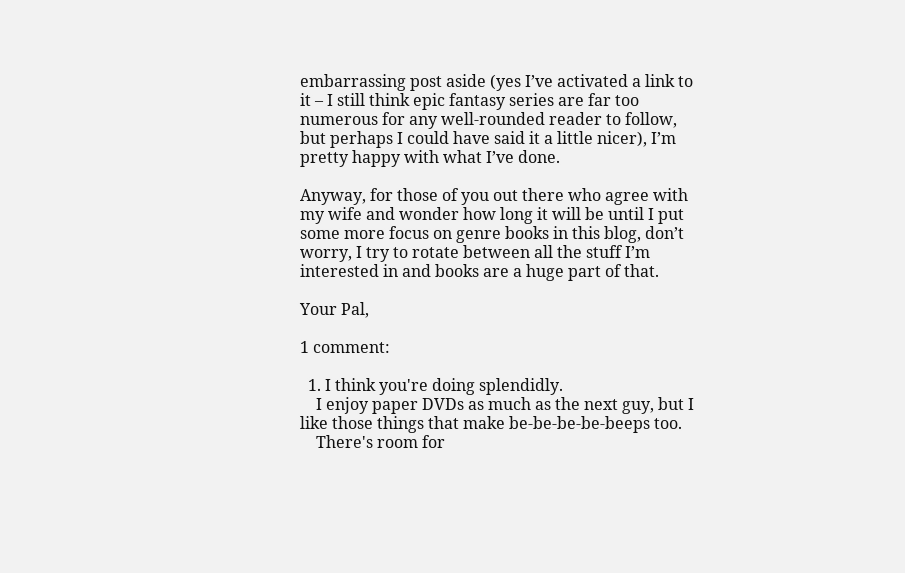embarrassing post aside (yes I’ve activated a link to it – I still think epic fantasy series are far too numerous for any well-rounded reader to follow, but perhaps I could have said it a little nicer), I’m pretty happy with what I’ve done.

Anyway, for those of you out there who agree with my wife and wonder how long it will be until I put some more focus on genre books in this blog, don’t worry, I try to rotate between all the stuff I’m interested in and books are a huge part of that.

Your Pal,

1 comment:

  1. I think you're doing splendidly.
    I enjoy paper DVDs as much as the next guy, but I like those things that make be-be-be-be-beeps too.
    There's room for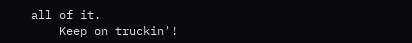all of it.
    Keep on truckin'!